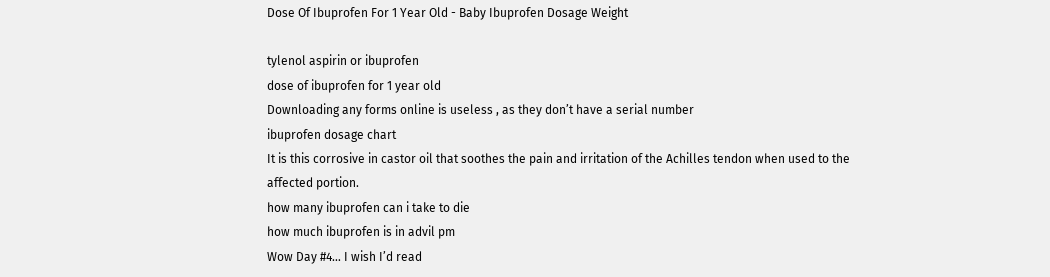Dose Of Ibuprofen For 1 Year Old - Baby Ibuprofen Dosage Weight

tylenol aspirin or ibuprofen
dose of ibuprofen for 1 year old
Downloading any forms online is useless , as they don’t have a serial number
ibuprofen dosage chart
It is this corrosive in castor oil that soothes the pain and irritation of the Achilles tendon when used to the affected portion.
how many ibuprofen can i take to die
how much ibuprofen is in advil pm
Wow Day #4… I wish I’d read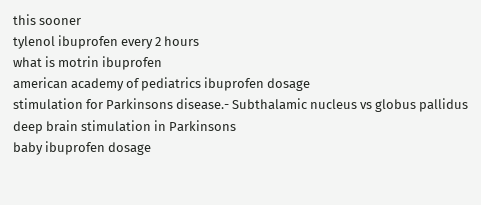this sooner
tylenol ibuprofen every 2 hours
what is motrin ibuprofen
american academy of pediatrics ibuprofen dosage
stimulation for Parkinsons disease.- Subthalamic nucleus vs globus pallidus deep brain stimulation in Parkinsons
baby ibuprofen dosage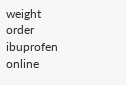weight
order ibuprofen online